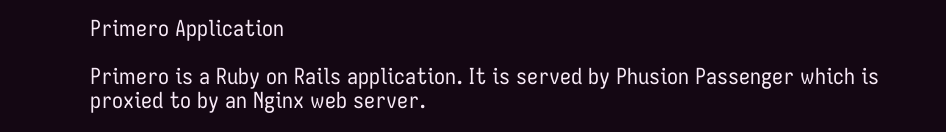Primero Application

Primero is a Ruby on Rails application. It is served by Phusion Passenger which is proxied to by an Nginx web server.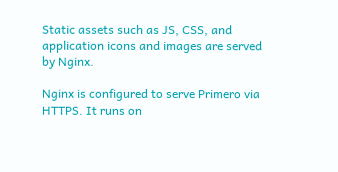Static assets such as JS, CSS, and application icons and images are served by Nginx.

Nginx is configured to serve Primero via HTTPS. It runs on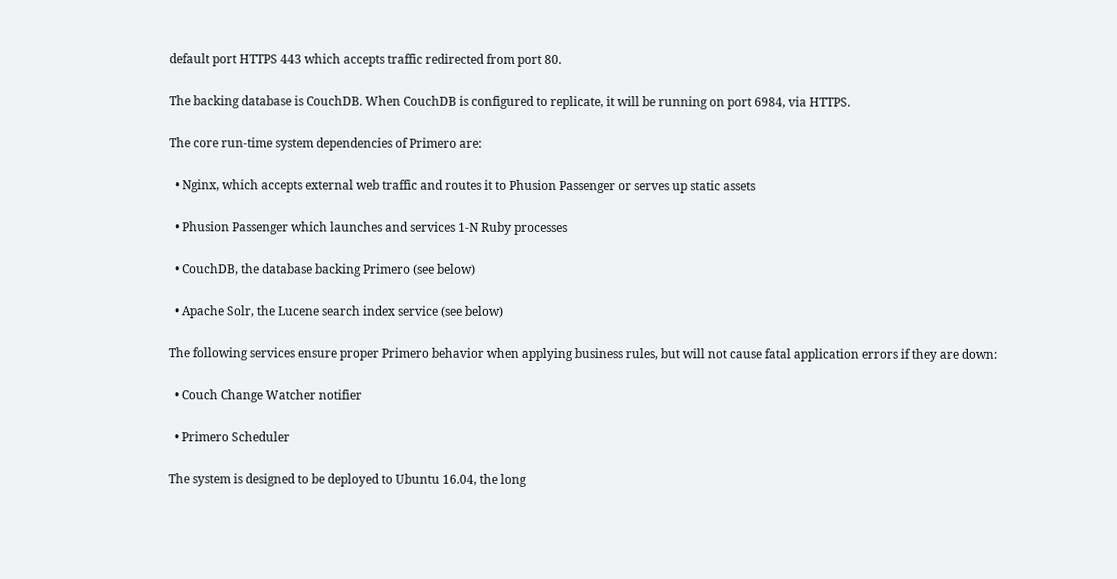default port HTTPS 443 which accepts traffic redirected from port 80.

The backing database is CouchDB. When CouchDB is configured to replicate, it will be running on port 6984, via HTTPS.

The core run-time system dependencies of Primero are:

  • Nginx, which accepts external web traffic and routes it to Phusion Passenger or serves up static assets

  • Phusion Passenger which launches and services 1-N Ruby processes

  • CouchDB, the database backing Primero (see below)

  • Apache Solr, the Lucene search index service (see below)

The following services ensure proper Primero behavior when applying business rules, but will not cause fatal application errors if they are down:

  • Couch Change Watcher notifier

  • Primero Scheduler

The system is designed to be deployed to Ubuntu 16.04, the long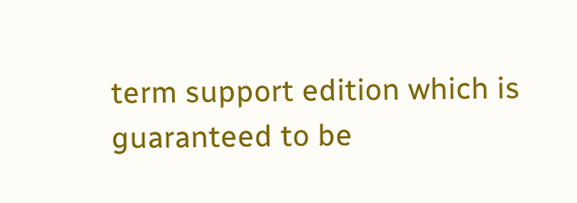term support edition which is guaranteed to be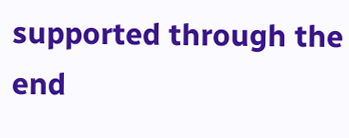supported through the end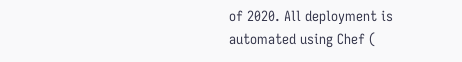of 2020. All deployment is automated using Chef (